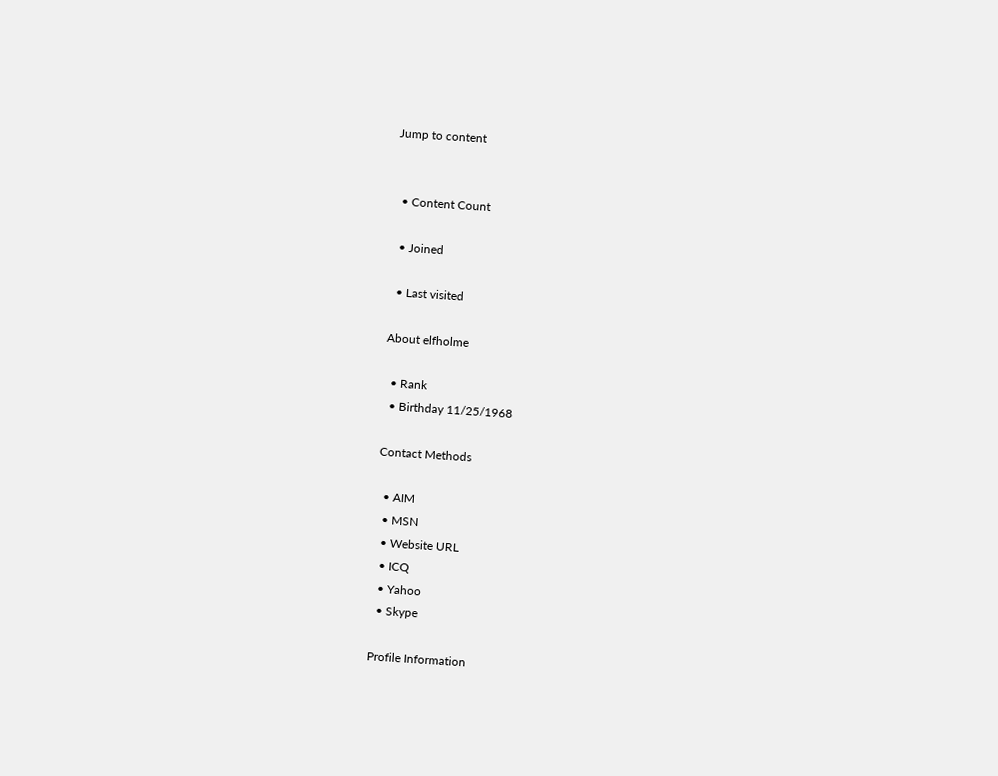Jump to content


  • Content Count

  • Joined

  • Last visited

About elfholme

  • Rank
  • Birthday 11/25/1968

Contact Methods

  • AIM
  • MSN
  • Website URL
  • ICQ
  • Yahoo
  • Skype

Profile Information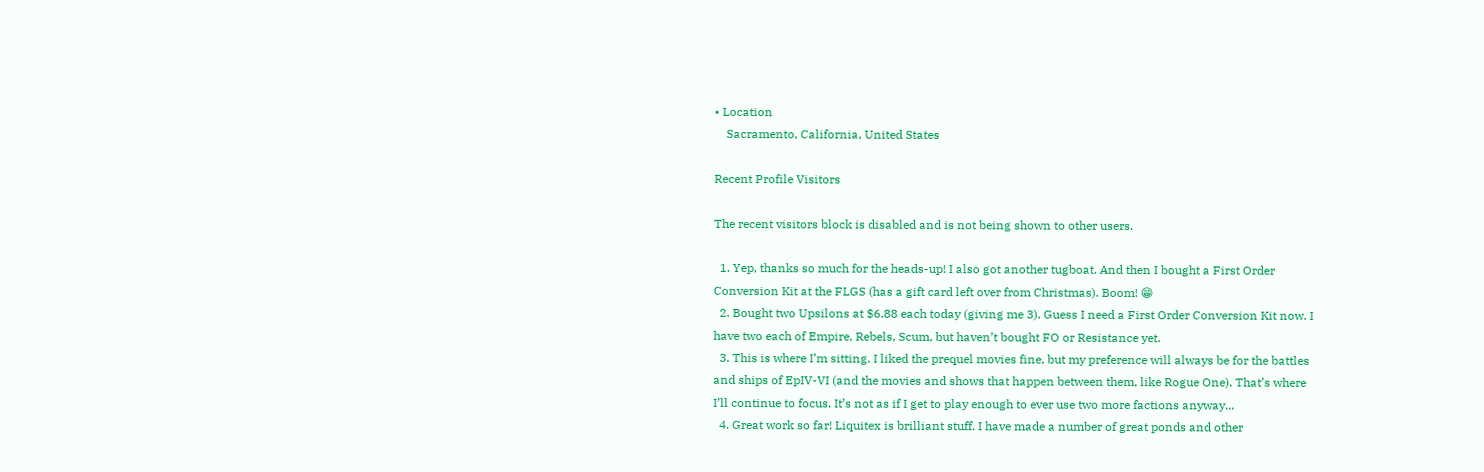• Location
    Sacramento, California, United States

Recent Profile Visitors

The recent visitors block is disabled and is not being shown to other users.

  1. Yep, thanks so much for the heads-up! I also got another tugboat. And then I bought a First Order Conversion Kit at the FLGS (has a gift card left over from Christmas). Boom! 😁
  2. Bought two Upsilons at $6.88 each today (giving me 3). Guess I need a First Order Conversion Kit now. I have two each of Empire, Rebels, Scum, but haven’t bought FO or Resistance yet.
  3. This is where I’m sitting. I liked the prequel movies fine, but my preference will always be for the battles and ships of EpIV-VI (and the movies and shows that happen between them, like Rogue One). That’s where I’ll continue to focus. It’s not as if I get to play enough to ever use two more factions anyway...
  4. Great work so far! Liquitex is brilliant stuff. I have made a number of great ponds and other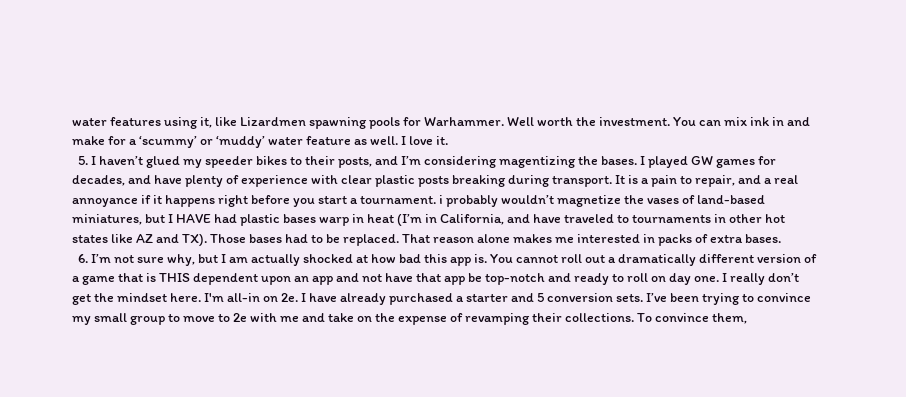water features using it, like Lizardmen spawning pools for Warhammer. Well worth the investment. You can mix ink in and make for a ‘scummy’ or ‘muddy’ water feature as well. I love it.
  5. I haven’t glued my speeder bikes to their posts, and I’m considering magentizing the bases. I played GW games for decades, and have plenty of experience with clear plastic posts breaking during transport. It is a pain to repair, and a real annoyance if it happens right before you start a tournament. i probably wouldn’t magnetize the vases of land-based miniatures, but I HAVE had plastic bases warp in heat (I’m in California, and have traveled to tournaments in other hot states like AZ and TX). Those bases had to be replaced. That reason alone makes me interested in packs of extra bases.
  6. I’m not sure why, but I am actually shocked at how bad this app is. You cannot roll out a dramatically different version of a game that is THIS dependent upon an app and not have that app be top-notch and ready to roll on day one. I really don’t get the mindset here. I'm all-in on 2e. I have already purchased a starter and 5 conversion sets. I’ve been trying to convince my small group to move to 2e with me and take on the expense of revamping their collections. To convince them,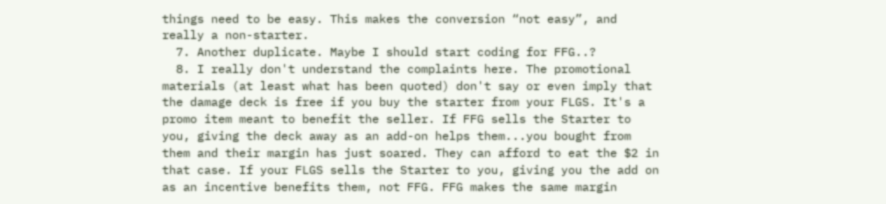things need to be easy. This makes the conversion “not easy”, and really a non-starter.
  7. Another duplicate. Maybe I should start coding for FFG..?
  8. I really don't understand the complaints here. The promotional materials (at least what has been quoted) don't say or even imply that the damage deck is free if you buy the starter from your FLGS. It's a promo item meant to benefit the seller. If FFG sells the Starter to you, giving the deck away as an add-on helps them...you bought from them and their margin has just soared. They can afford to eat the $2 in that case. If your FLGS sells the Starter to you, giving you the add on as an incentive benefits them, not FFG. FFG makes the same margin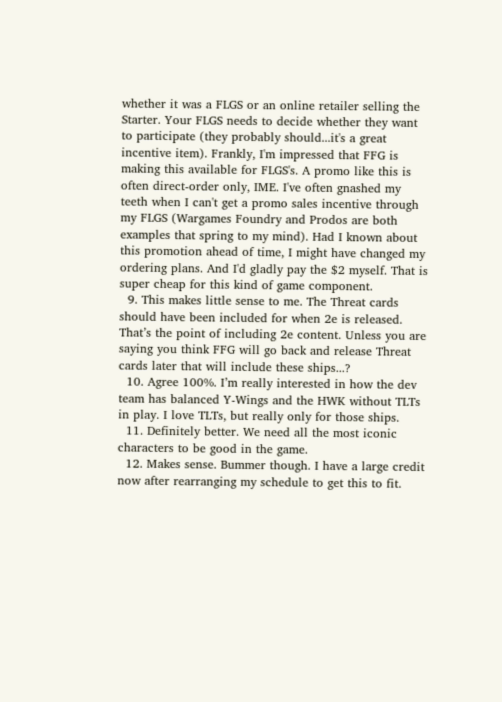whether it was a FLGS or an online retailer selling the Starter. Your FLGS needs to decide whether they want to participate (they probably should...it's a great incentive item). Frankly, I'm impressed that FFG is making this available for FLGS's. A promo like this is often direct-order only, IME. I've often gnashed my teeth when I can't get a promo sales incentive through my FLGS (Wargames Foundry and Prodos are both examples that spring to my mind). Had I known about this promotion ahead of time, I might have changed my ordering plans. And I'd gladly pay the $2 myself. That is super cheap for this kind of game component.
  9. This makes little sense to me. The Threat cards should have been included for when 2e is released. That’s the point of including 2e content. Unless you are saying you think FFG will go back and release Threat cards later that will include these ships...?
  10. Agree 100%. I’m really interested in how the dev team has balanced Y-Wings and the HWK without TLTs in play. I love TLTs, but really only for those ships.
  11. Definitely better. We need all the most iconic characters to be good in the game.
  12. Makes sense. Bummer though. I have a large credit now after rearranging my schedule to get this to fit.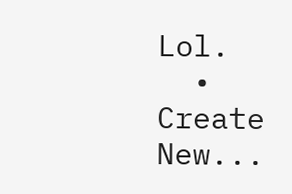Lol.
  • Create New...